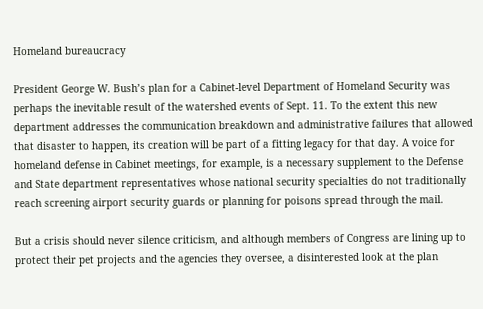Homeland bureaucracy

President George W. Bush’s plan for a Cabinet-level Department of Homeland Security was perhaps the inevitable result of the watershed events of Sept. 11. To the extent this new department addresses the communication breakdown and administrative failures that allowed that disaster to happen, its creation will be part of a fitting legacy for that day. A voice for homeland defense in Cabinet meetings, for example, is a necessary supplement to the Defense and State department representatives whose national security specialties do not traditionally reach screening airport security guards or planning for poisons spread through the mail.

But a crisis should never silence criticism, and although members of Congress are lining up to protect their pet projects and the agencies they oversee, a disinterested look at the plan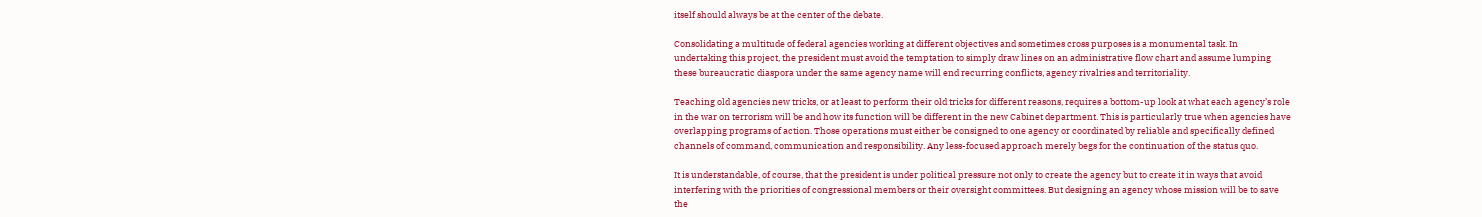itself should always be at the center of the debate.

Consolidating a multitude of federal agencies working at different objectives and sometimes cross purposes is a monumental task. In undertaking this project, the president must avoid the temptation to simply draw lines on an administrative flow chart and assume lumping these bureaucratic diaspora under the same agency name will end recurring conflicts, agency rivalries and territoriality.

Teaching old agencies new tricks, or at least to perform their old tricks for different reasons, requires a bottom-up look at what each agency’s role in the war on terrorism will be and how its function will be different in the new Cabinet department. This is particularly true when agencies have overlapping programs of action. Those operations must either be consigned to one agency or coordinated by reliable and specifically defined channels of command, communication and responsibility. Any less-focused approach merely begs for the continuation of the status quo.

It is understandable, of course, that the president is under political pressure not only to create the agency but to create it in ways that avoid interfering with the priorities of congressional members or their oversight committees. But designing an agency whose mission will be to save the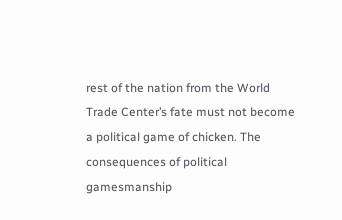rest of the nation from the World Trade Center’s fate must not become a political game of chicken. The consequences of political gamesmanship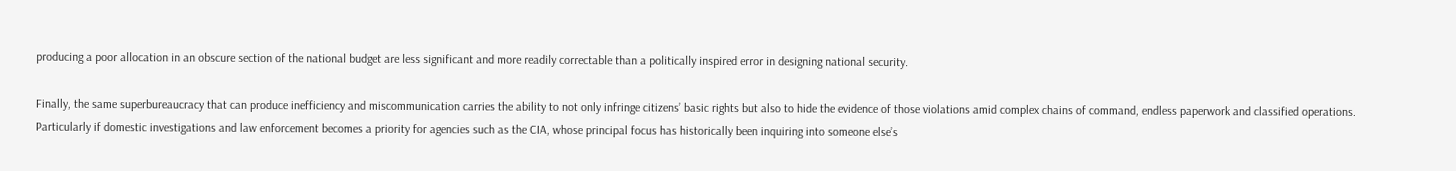producing a poor allocation in an obscure section of the national budget are less significant and more readily correctable than a politically inspired error in designing national security.

Finally, the same superbureaucracy that can produce inefficiency and miscommunication carries the ability to not only infringe citizens’ basic rights but also to hide the evidence of those violations amid complex chains of command, endless paperwork and classified operations. Particularly if domestic investigations and law enforcement becomes a priority for agencies such as the CIA, whose principal focus has historically been inquiring into someone else’s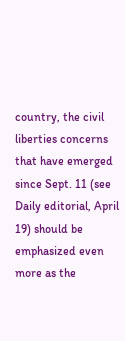country, the civil liberties concerns that have emerged since Sept. 11 (see Daily editorial, April 19) should be emphasized even more as the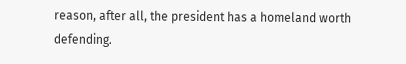reason, after all, the president has a homeland worth defending.